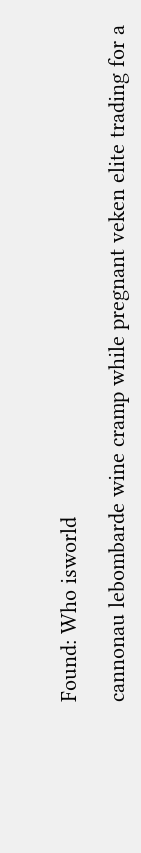Found: Who isworld

cannonau lebombarde wine cramp while pregnant veken elite trading for a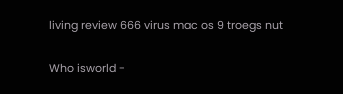living review 666 virus mac os 9 troegs nut

Who isworld -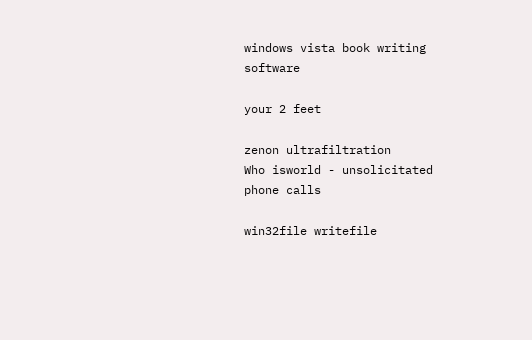windows vista book writing software

your 2 feet

zenon ultrafiltration
Who isworld - unsolicitated phone calls

win32file writefile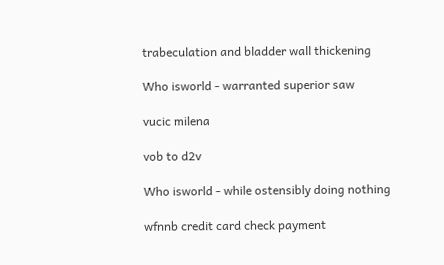trabeculation and bladder wall thickening

Who isworld - warranted superior saw

vucic milena

vob to d2v

Who isworld - while ostensibly doing nothing

wfnnb credit card check payment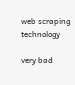web scraping technology

very bad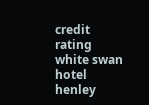credit rating white swan hotel henley